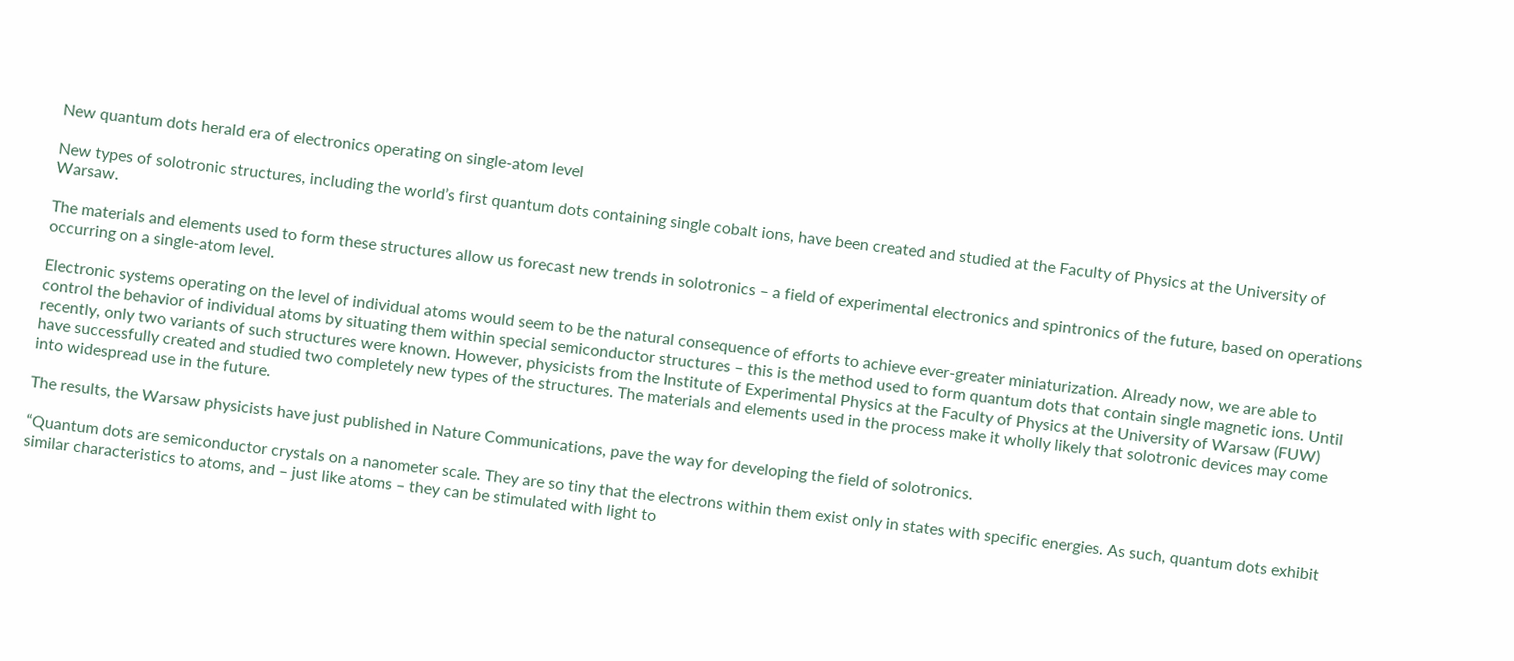New quantum dots herald era of electronics operating on single-atom level

New types of solotronic structures, including the world’s first quantum dots containing single cobalt ions, have been created and studied at the Faculty of Physics at the University of Warsaw.

The materials and elements used to form these structures allow us forecast new trends in solotronics – a field of experimental electronics and spintronics of the future, based on operations occurring on a single-atom level.

Electronic systems operating on the level of individual atoms would seem to be the natural consequence of efforts to achieve ever-greater miniaturization. Already now, we are able to control the behavior of individual atoms by situating them within special semiconductor structures – this is the method used to form quantum dots that contain single magnetic ions. Until recently, only two variants of such structures were known. However, physicists from the Institute of Experimental Physics at the Faculty of Physics at the University of Warsaw (FUW) have successfully created and studied two completely new types of the structures. The materials and elements used in the process make it wholly likely that solotronic devices may come into widespread use in the future.

The results, the Warsaw physicists have just published in Nature Communications, pave the way for developing the field of solotronics.

“Quantum dots are semiconductor crystals on a nanometer scale. They are so tiny that the electrons within them exist only in states with specific energies. As such, quantum dots exhibit similar characteristics to atoms, and – just like atoms – they can be stimulated with light to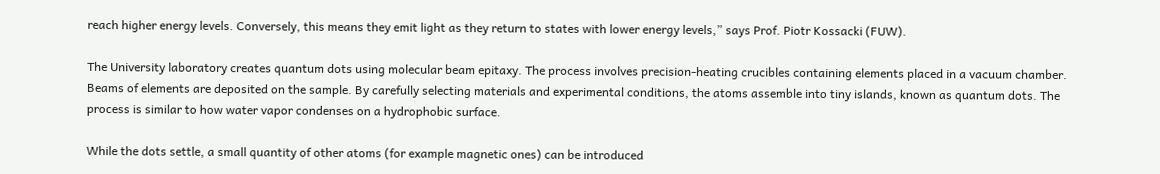reach higher energy levels. Conversely, this means they emit light as they return to states with lower energy levels,” says Prof. Piotr Kossacki (FUW).

The University laboratory creates quantum dots using molecular beam epitaxy. The process involves precision-heating crucibles containing elements placed in a vacuum chamber. Beams of elements are deposited on the sample. By carefully selecting materials and experimental conditions, the atoms assemble into tiny islands, known as quantum dots. The process is similar to how water vapor condenses on a hydrophobic surface.

While the dots settle, a small quantity of other atoms (for example magnetic ones) can be introduced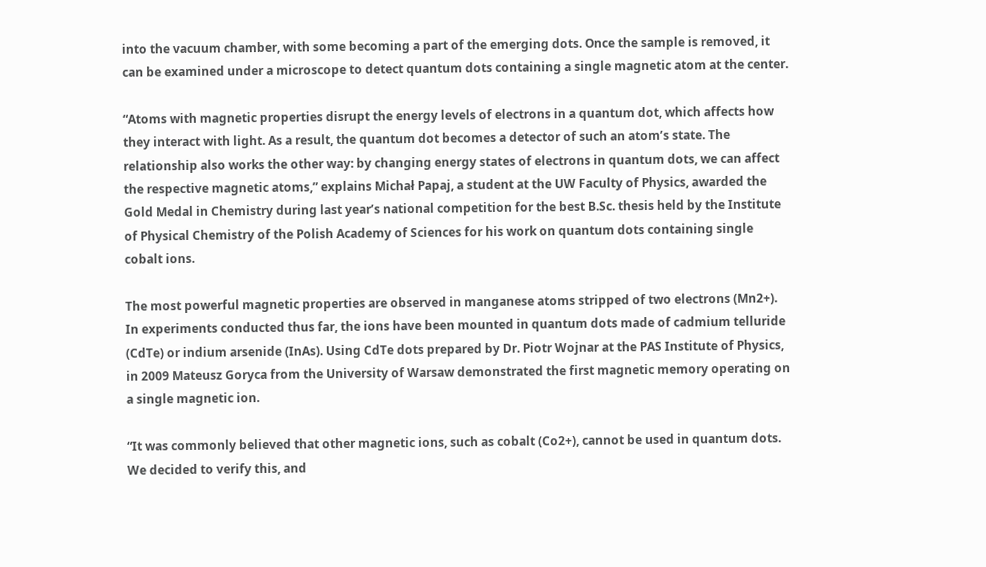into the vacuum chamber, with some becoming a part of the emerging dots. Once the sample is removed, it can be examined under a microscope to detect quantum dots containing a single magnetic atom at the center.

“Atoms with magnetic properties disrupt the energy levels of electrons in a quantum dot, which affects how they interact with light. As a result, the quantum dot becomes a detector of such an atom’s state. The relationship also works the other way: by changing energy states of electrons in quantum dots, we can affect the respective magnetic atoms,” explains Michał Papaj, a student at the UW Faculty of Physics, awarded the Gold Medal in Chemistry during last year’s national competition for the best B.Sc. thesis held by the Institute of Physical Chemistry of the Polish Academy of Sciences for his work on quantum dots containing single cobalt ions.

The most powerful magnetic properties are observed in manganese atoms stripped of two electrons (Mn2+). In experiments conducted thus far, the ions have been mounted in quantum dots made of cadmium telluride (CdTe) or indium arsenide (InAs). Using CdTe dots prepared by Dr. Piotr Wojnar at the PAS Institute of Physics, in 2009 Mateusz Goryca from the University of Warsaw demonstrated the first magnetic memory operating on a single magnetic ion.

“It was commonly believed that other magnetic ions, such as cobalt (Co2+), cannot be used in quantum dots. We decided to verify this, and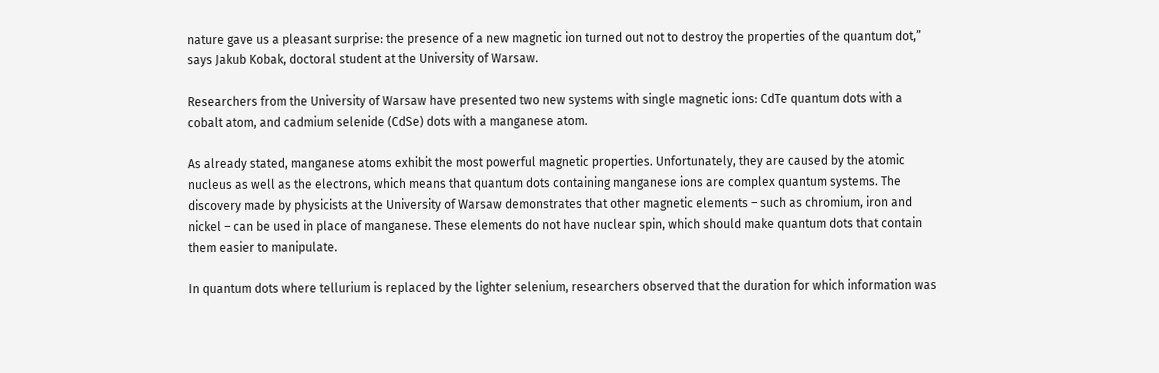nature gave us a pleasant surprise: the presence of a new magnetic ion turned out not to destroy the properties of the quantum dot,” says Jakub Kobak, doctoral student at the University of Warsaw.

Researchers from the University of Warsaw have presented two new systems with single magnetic ions: CdTe quantum dots with a cobalt atom, and cadmium selenide (CdSe) dots with a manganese atom.

As already stated, manganese atoms exhibit the most powerful magnetic properties. Unfortunately, they are caused by the atomic nucleus as well as the electrons, which means that quantum dots containing manganese ions are complex quantum systems. The discovery made by physicists at the University of Warsaw demonstrates that other magnetic elements – such as chromium, iron and nickel – can be used in place of manganese. These elements do not have nuclear spin, which should make quantum dots that contain them easier to manipulate.

In quantum dots where tellurium is replaced by the lighter selenium, researchers observed that the duration for which information was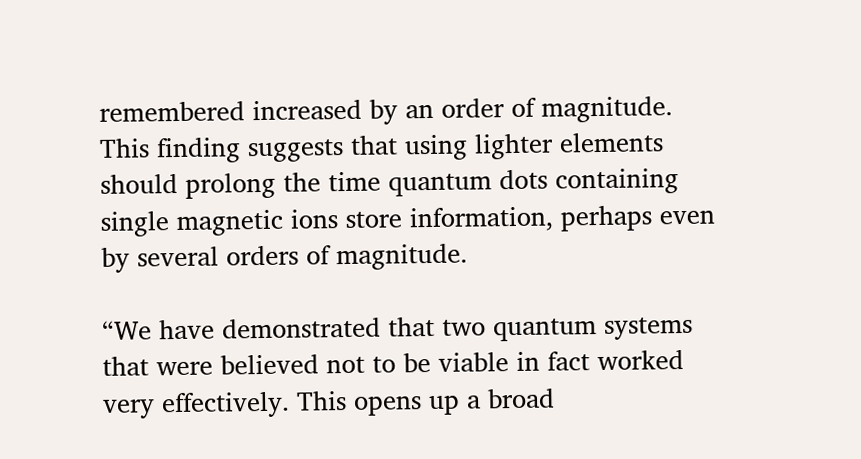remembered increased by an order of magnitude. This finding suggests that using lighter elements should prolong the time quantum dots containing single magnetic ions store information, perhaps even by several orders of magnitude.

“We have demonstrated that two quantum systems that were believed not to be viable in fact worked very effectively. This opens up a broad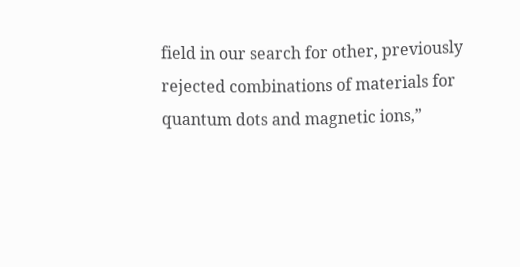field in our search for other, previously rejected combinations of materials for quantum dots and magnetic ions,”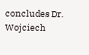concludes Dr. Wojciech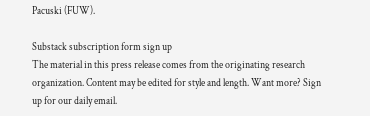Pacuski (FUW).

Substack subscription form sign up
The material in this press release comes from the originating research organization. Content may be edited for style and length. Want more? Sign up for our daily email.